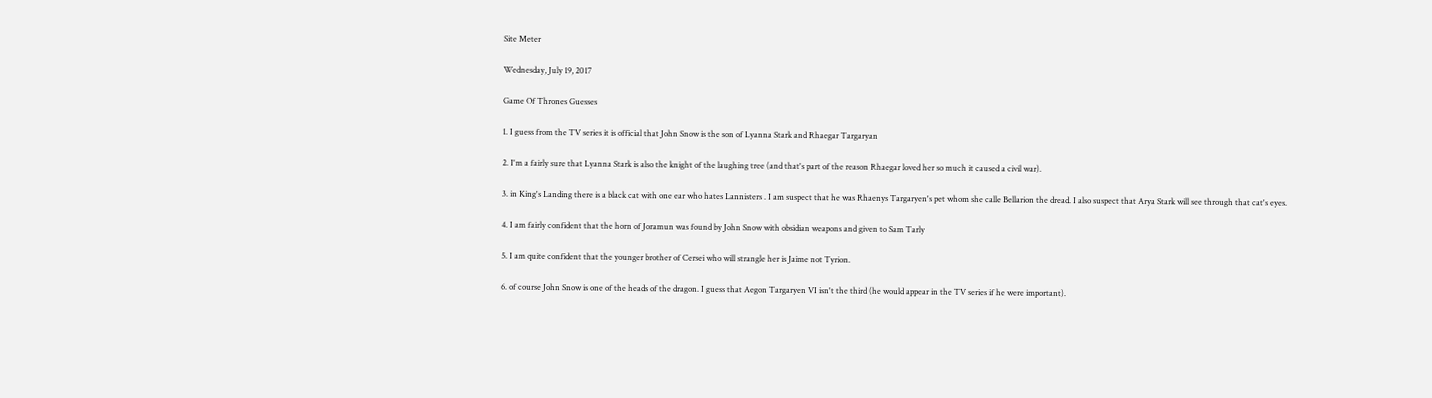Site Meter

Wednesday, July 19, 2017

Game Of Thrones Guesses

1. I guess from the TV series it is official that John Snow is the son of Lyanna Stark and Rhaegar Targaryan

2. I'm a fairly sure that Lyanna Stark is also the knight of the laughing tree (and that's part of the reason Rhaegar loved her so much it caused a civil war).

3. in King's Landing there is a black cat with one ear who hates Lannisters . I am suspect that he was Rhaenys Targaryen's pet whom she calle Bellarion the dread. I also suspect that Arya Stark will see through that cat's eyes.

4. I am fairly confident that the horn of Joramun was found by John Snow with obsidian weapons and given to Sam Tarly

5. I am quite confident that the younger brother of Cersei who will strangle her is Jaime not Tyrion.

6. of course John Snow is one of the heads of the dragon. I guess that Aegon Targaryen VI isn't the third (he would appear in the TV series if he were important).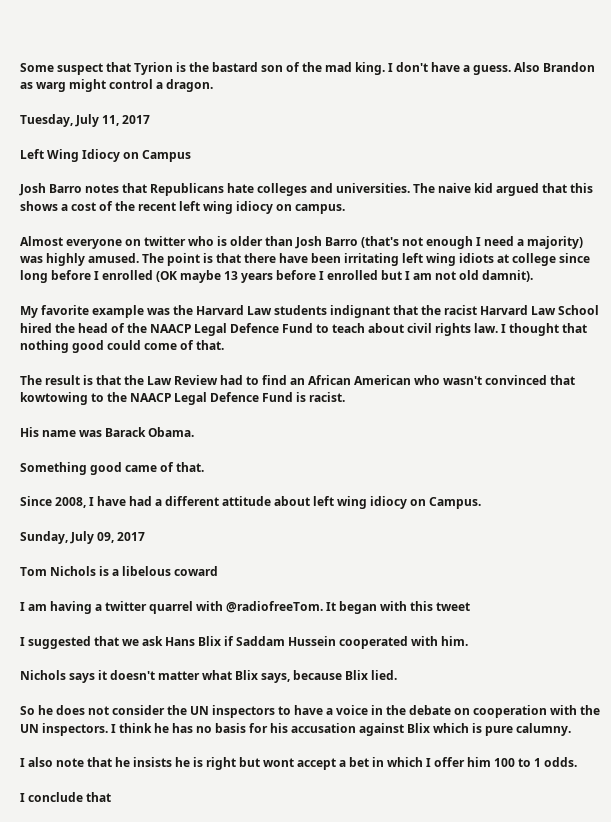Some suspect that Tyrion is the bastard son of the mad king. I don't have a guess. Also Brandon as warg might control a dragon.

Tuesday, July 11, 2017

Left Wing Idiocy on Campus

Josh Barro notes that Republicans hate colleges and universities. The naive kid argued that this shows a cost of the recent left wing idiocy on campus.

Almost everyone on twitter who is older than Josh Barro (that's not enough I need a majority) was highly amused. The point is that there have been irritating left wing idiots at college since long before I enrolled (OK maybe 13 years before I enrolled but I am not old damnit).

My favorite example was the Harvard Law students indignant that the racist Harvard Law School hired the head of the NAACP Legal Defence Fund to teach about civil rights law. I thought that nothing good could come of that.

The result is that the Law Review had to find an African American who wasn't convinced that kowtowing to the NAACP Legal Defence Fund is racist.

His name was Barack Obama.

Something good came of that.

Since 2008, I have had a different attitude about left wing idiocy on Campus.

Sunday, July 09, 2017

Tom Nichols is a libelous coward

I am having a twitter quarrel with @radiofreeTom. It began with this tweet

I suggested that we ask Hans Blix if Saddam Hussein cooperated with him.

Nichols says it doesn't matter what Blix says, because Blix lied.

So he does not consider the UN inspectors to have a voice in the debate on cooperation with the UN inspectors. I think he has no basis for his accusation against Blix which is pure calumny.

I also note that he insists he is right but wont accept a bet in which I offer him 100 to 1 odds.

I conclude that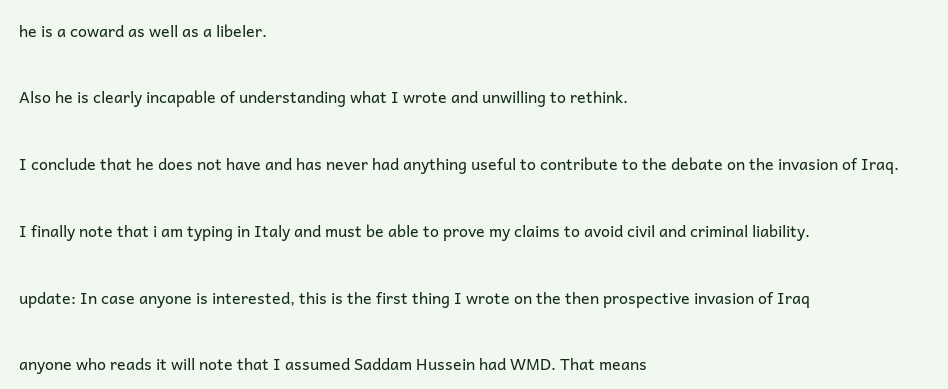he is a coward as well as a libeler.

Also he is clearly incapable of understanding what I wrote and unwilling to rethink.

I conclude that he does not have and has never had anything useful to contribute to the debate on the invasion of Iraq.

I finally note that i am typing in Italy and must be able to prove my claims to avoid civil and criminal liability.

update: In case anyone is interested, this is the first thing I wrote on the then prospective invasion of Iraq

anyone who reads it will note that I assumed Saddam Hussein had WMD. That means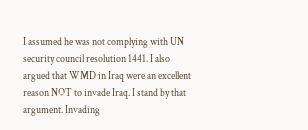I assumed he was not complying with UN security council resolution 1441. I also argued that WMD in Iraq were an excellent reason NOT to invade Iraq. I stand by that argument. Invading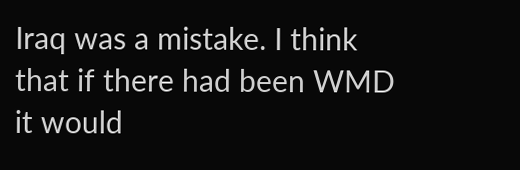Iraq was a mistake. I think that if there had been WMD it would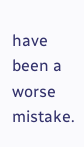have been a worse mistake.